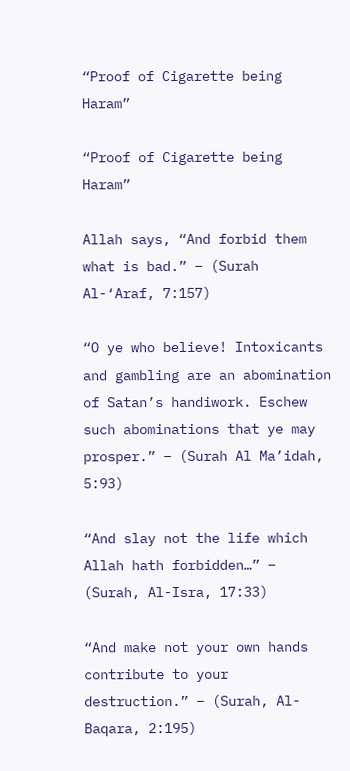“Proof of Cigarette being Haram”

“Proof of Cigarette being Haram”

Allah says, “And forbid them what is bad.” – (Surah Al-‘Araf, 7:157)

“O ye who believe! Intoxicants and gambling are an abomination of Satan’s handiwork. Eschew such abominations that ye may prosper.” – (Surah Al Ma’idah, 5:93)

“And slay not the life which Allah hath forbidden…” – (Surah, Al-Isra, 17:33)

“And make not your own hands contribute to your destruction.” – (Surah, Al-Baqara, 2:195)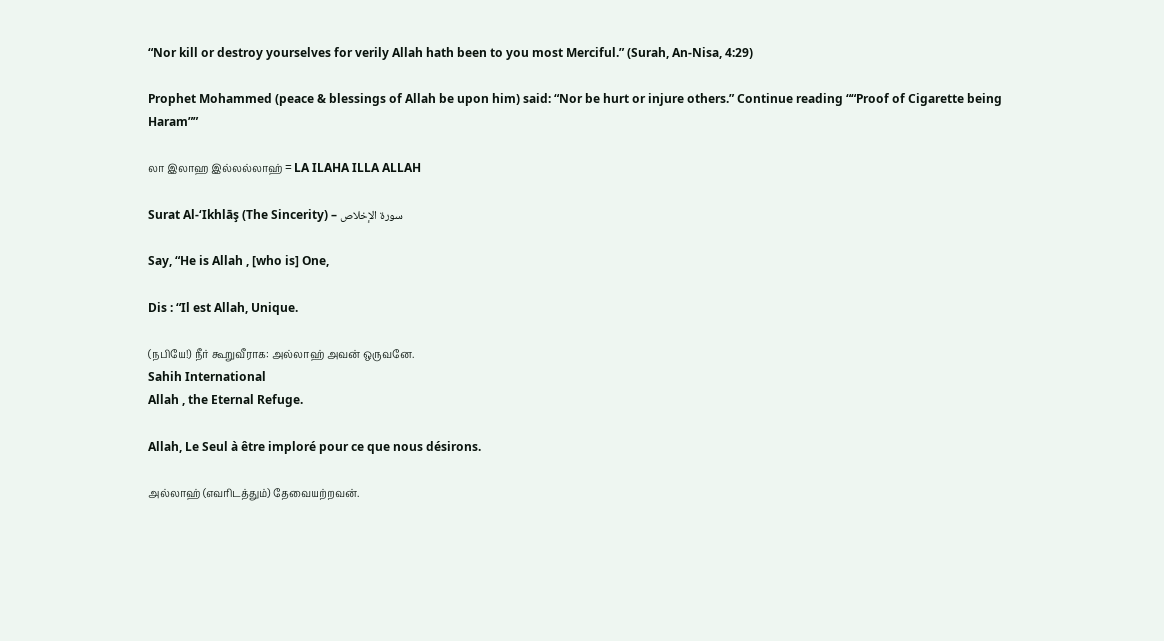“Nor kill or destroy yourselves for verily Allah hath been to you most Merciful.” (Surah, An-Nisa, 4:29)

Prophet Mohammed (peace & blessings of Allah be upon him) said: “Nor be hurt or injure others.” Continue reading ““Proof of Cigarette being Haram””

லா இலாஹ இல்லல்லாஹ் = LA ILAHA ILLA ALLAH

Surat Al-‘Ikhlāş (The Sincerity) – سورة الإخلاص

Say, “He is Allah , [who is] One,

Dis : “Il est Allah, Unique.

(நபியே!) நீர் கூறுவீராக: அல்லாஹ் அவன் ஒருவனே.
Sahih International
Allah , the Eternal Refuge.

Allah, Le Seul à être imploré pour ce que nous désirons.

அல்லாஹ் (எவரிடத்தும்) தேவையற்றவன்.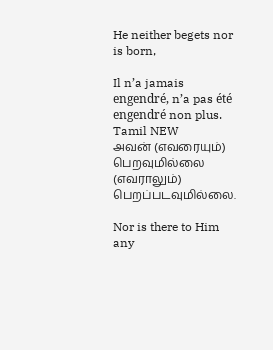He neither begets nor is born,

Il n’a jamais engendré, n’a pas été engendré non plus.
Tamil NEW
அவன் (எவரையும்) பெறவுமில்லை (எவராலும்) பெறப்படவுமில்லை.

Nor is there to Him any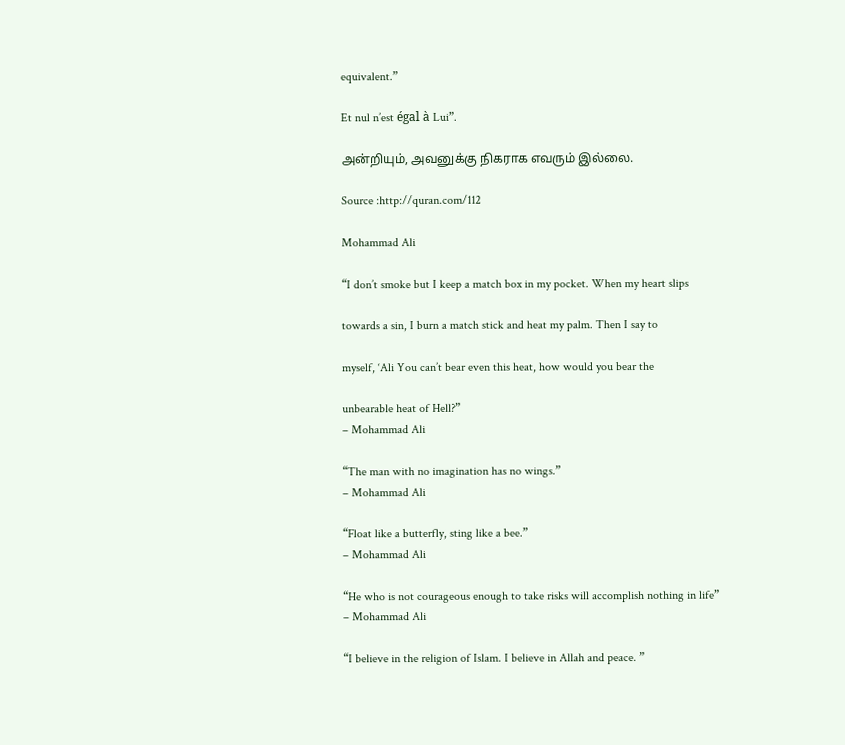equivalent.”

Et nul n’est égal à Lui”.

அன்றியும், அவனுக்கு நிகராக எவரும் இல்லை.

Source :http://quran.com/112

Mohammad Ali

“I don’t smoke but I keep a match box in my pocket. When my heart slips

towards a sin, I burn a match stick and heat my palm. Then I say to

myself, ‘Ali You can’t bear even this heat, how would you bear the

unbearable heat of Hell?”
– Mohammad Ali

“The man with no imagination has no wings.”
– Mohammad Ali

“Float like a butterfly, sting like a bee.”
– Mohammad Ali

“He who is not courageous enough to take risks will accomplish nothing in life”
– Mohammad Ali

“I believe in the religion of Islam. I believe in Allah and peace. ”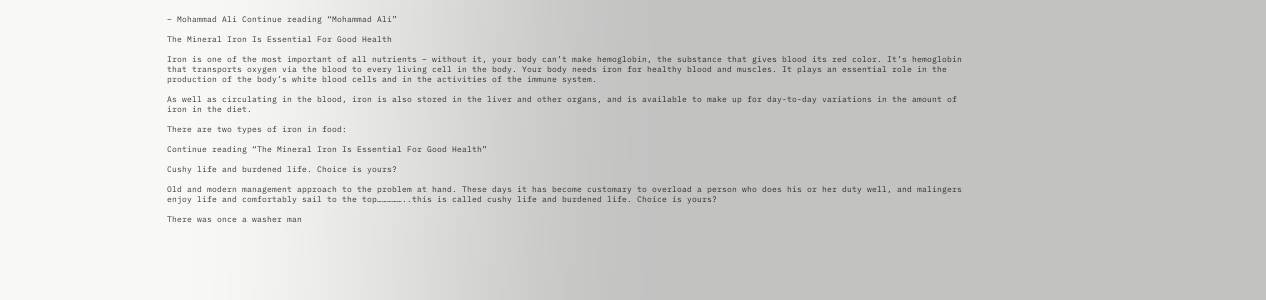– Mohammad Ali Continue reading “Mohammad Ali”

The Mineral Iron Is Essential For Good Health

Iron is one of the most important of all nutrients – without it, your body can’t make hemoglobin, the substance that gives blood its red color. It’s hemoglobin that transports oxygen via the blood to every living cell in the body. Your body needs iron for healthy blood and muscles. It plays an essential role in the production of the body’s white blood cells and in the activities of the immune system.

As well as circulating in the blood, iron is also stored in the liver and other organs, and is available to make up for day-to-day variations in the amount of iron in the diet.

There are two types of iron in food:

Continue reading “The Mineral Iron Is Essential For Good Health”

Cushy life and burdened life. Choice is yours?

Old and modern management approach to the problem at hand. These days it has become customary to overload a person who does his or her duty well, and malingers enjoy life and comfortably sail to the top……………..this is called cushy life and burdened life. Choice is yours?

There was once a washer man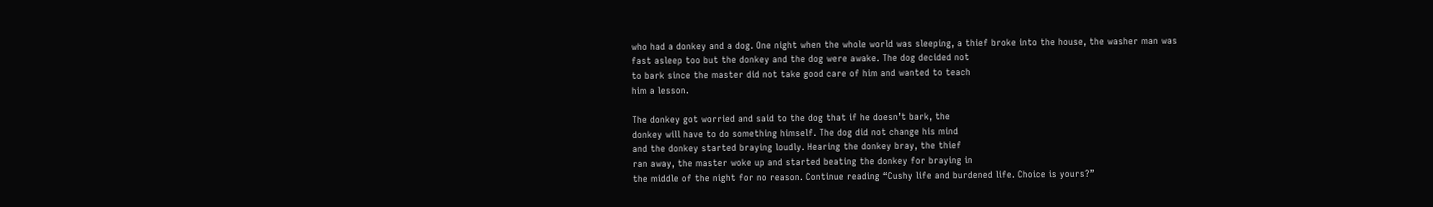who had a donkey and a dog. One night when the whole world was sleeping, a thief broke into the house, the washer man was
fast asleep too but the donkey and the dog were awake. The dog decided not
to bark since the master did not take good care of him and wanted to teach
him a lesson.

The donkey got worried and said to the dog that if he doesn’t bark, the
donkey will have to do something himself. The dog did not change his mind
and the donkey started braying loudly. Hearing the donkey bray, the thief
ran away, the master woke up and started beating the donkey for braying in
the middle of the night for no reason. Continue reading “Cushy life and burdened life. Choice is yours?”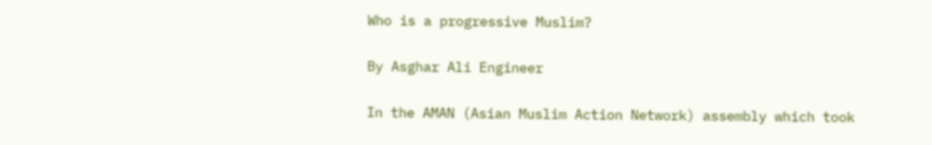Who is a progressive Muslim?

By Asghar Ali Engineer

In the AMAN (Asian Muslim Action Network) assembly which took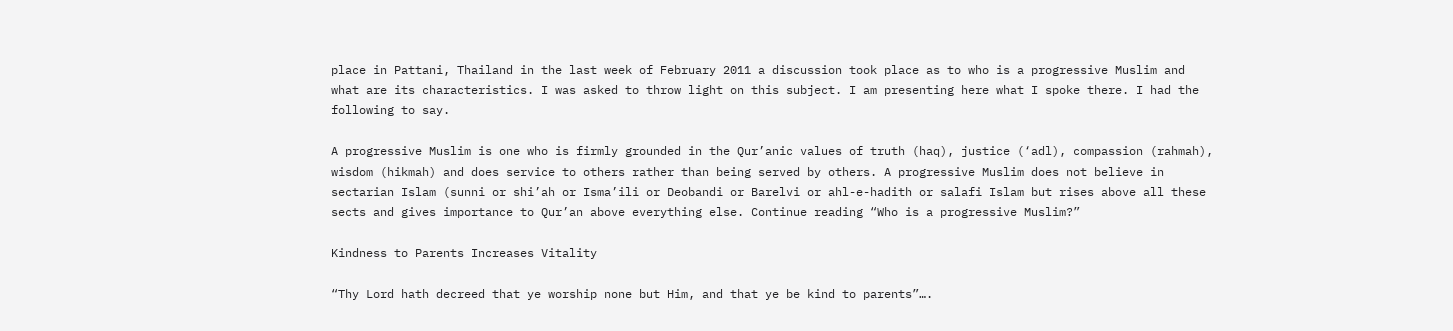place in Pattani, Thailand in the last week of February 2011 a discussion took place as to who is a progressive Muslim and what are its characteristics. I was asked to throw light on this subject. I am presenting here what I spoke there. I had the following to say.

A progressive Muslim is one who is firmly grounded in the Qur’anic values of truth (haq), justice (‘adl), compassion (rahmah), wisdom (hikmah) and does service to others rather than being served by others. A progressive Muslim does not believe in sectarian Islam (sunni or shi’ah or Isma’ili or Deobandi or Barelvi or ahl-e-hadith or salafi Islam but rises above all these sects and gives importance to Qur’an above everything else. Continue reading “Who is a progressive Muslim?”

Kindness to Parents Increases Vitality

“Thy Lord hath decreed that ye worship none but Him, and that ye be kind to parents”….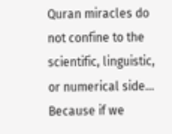Quran miracles do not confine to the scientific, linguistic, or numerical side… Because if we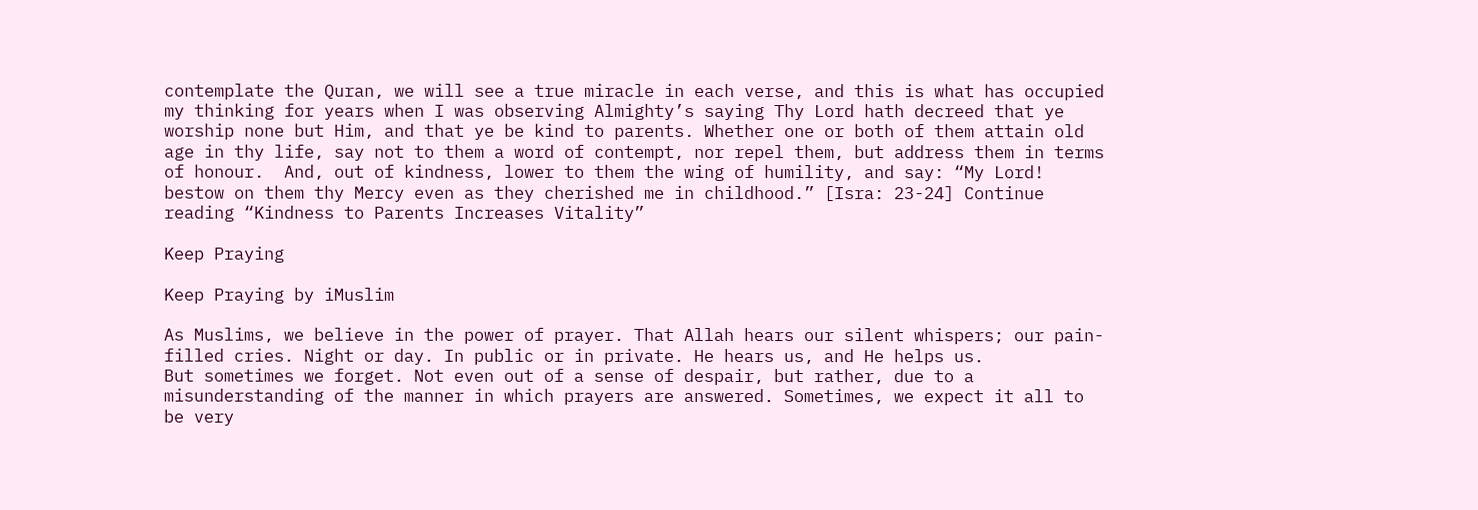contemplate the Quran, we will see a true miracle in each verse, and this is what has occupied my thinking for years when I was observing Almighty’s saying Thy Lord hath decreed that ye worship none but Him, and that ye be kind to parents. Whether one or both of them attain old age in thy life, say not to them a word of contempt, nor repel them, but address them in terms of honour.  And, out of kindness, lower to them the wing of humility, and say: “My Lord! bestow on them thy Mercy even as they cherished me in childhood.” [Isra: 23-24] Continue reading “Kindness to Parents Increases Vitality”

Keep Praying

Keep Praying by iMuslim

As Muslims, we believe in the power of prayer. That Allah hears our silent whispers; our pain-filled cries. Night or day. In public or in private. He hears us, and He helps us.
But sometimes we forget. Not even out of a sense of despair, but rather, due to a misunderstanding of the manner in which prayers are answered. Sometimes, we expect it all to be very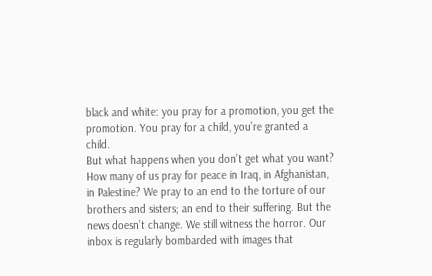black and white: you pray for a promotion, you get the promotion. You pray for a child, you’re granted a child.
But what happens when you don’t get what you want?
How many of us pray for peace in Iraq, in Afghanistan, in Palestine? We pray to an end to the torture of our brothers and sisters; an end to their suffering. But the news doesn’t change. We still witness the horror. Our inbox is regularly bombarded with images that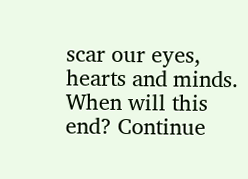scar our eyes, hearts and minds. When will this end? Continue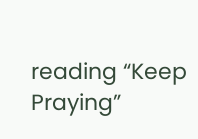reading “Keep Praying”